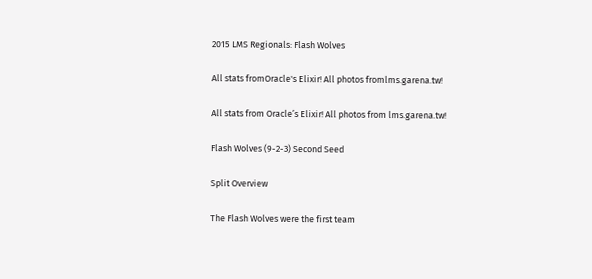2015 LMS Regionals: Flash Wolves

All stats fromOracle's Elixir! All photos fromlms.garena.tw!

All stats from Oracle’s Elixir! All photos from lms.garena.tw!

Flash Wolves (9-2-3) Second Seed

Split Overview

The Flash Wolves were the first team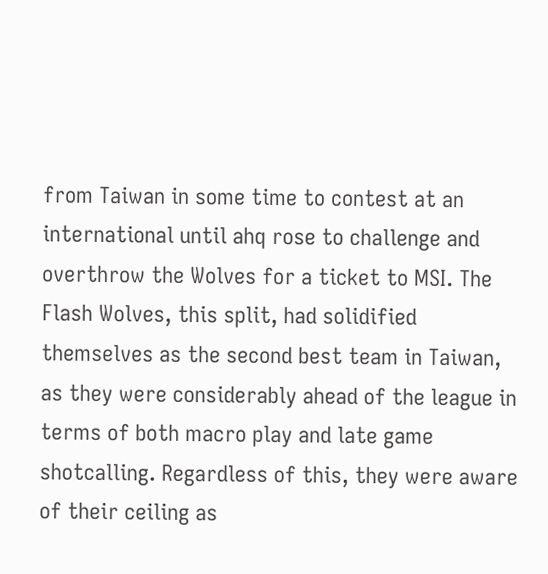from Taiwan in some time to contest at an international until ahq rose to challenge and overthrow the Wolves for a ticket to MSI. The Flash Wolves, this split, had solidified themselves as the second best team in Taiwan, as they were considerably ahead of the league in terms of both macro play and late game shotcalling. Regardless of this, they were aware of their ceiling as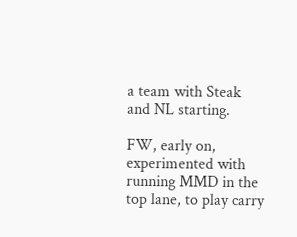a team with Steak and NL starting.

FW, early on, experimented with running MMD in the top lane, to play carry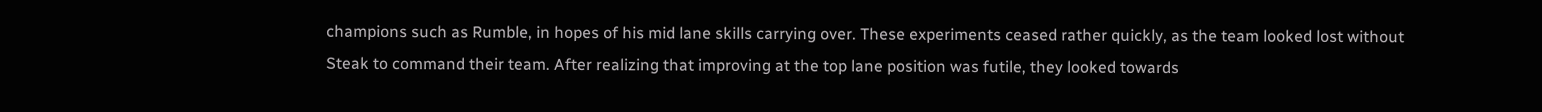champions such as Rumble, in hopes of his mid lane skills carrying over. These experiments ceased rather quickly, as the team looked lost without Steak to command their team. After realizing that improving at the top lane position was futile, they looked towards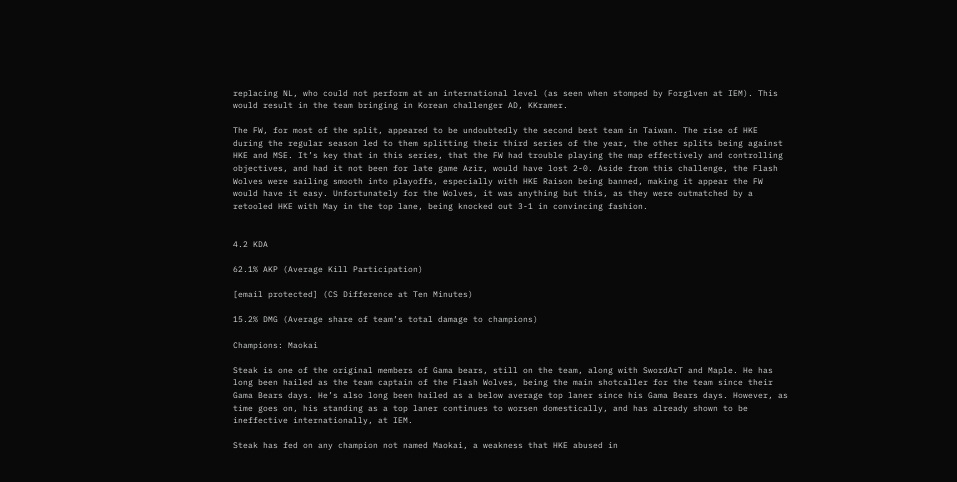replacing NL, who could not perform at an international level (as seen when stomped by Forg1ven at IEM). This would result in the team bringing in Korean challenger AD, KKramer.

The FW, for most of the split, appeared to be undoubtedly the second best team in Taiwan. The rise of HKE during the regular season led to them splitting their third series of the year, the other splits being against HKE and MSE. It’s key that in this series, that the FW had trouble playing the map effectively and controlling objectives, and had it not been for late game Azir, would have lost 2-0. Aside from this challenge, the Flash Wolves were sailing smooth into playoffs, especially with HKE Raison being banned, making it appear the FW would have it easy. Unfortunately for the Wolves, it was anything but this, as they were outmatched by a retooled HKE with May in the top lane, being knocked out 3-1 in convincing fashion.


4.2 KDA

62.1% AKP (Average Kill Participation)

[email protected] (CS Difference at Ten Minutes)

15.2% DMG (Average share of team’s total damage to champions)

Champions: Maokai

Steak is one of the original members of Gama bears, still on the team, along with SwordArT and Maple. He has long been hailed as the team captain of the Flash Wolves, being the main shotcaller for the team since their Gama Bears days. He’s also long been hailed as a below average top laner since his Gama Bears days. However, as time goes on, his standing as a top laner continues to worsen domestically, and has already shown to be ineffective internationally, at IEM.

Steak has fed on any champion not named Maokai, a weakness that HKE abused in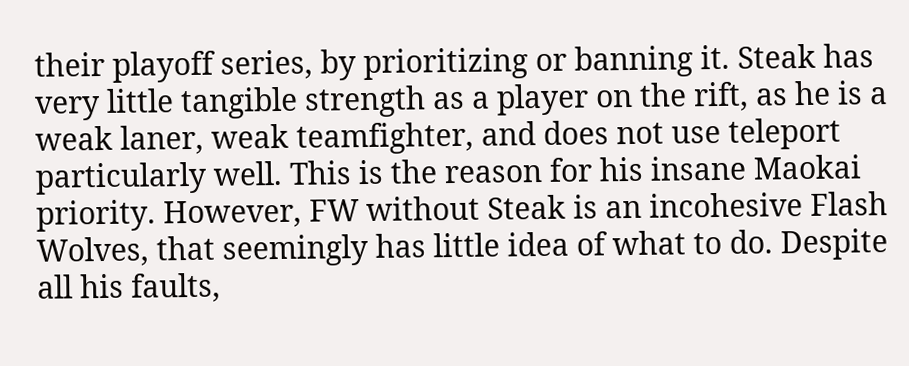their playoff series, by prioritizing or banning it. Steak has very little tangible strength as a player on the rift, as he is a weak laner, weak teamfighter, and does not use teleport particularly well. This is the reason for his insane Maokai priority. However, FW without Steak is an incohesive Flash Wolves, that seemingly has little idea of what to do. Despite all his faults,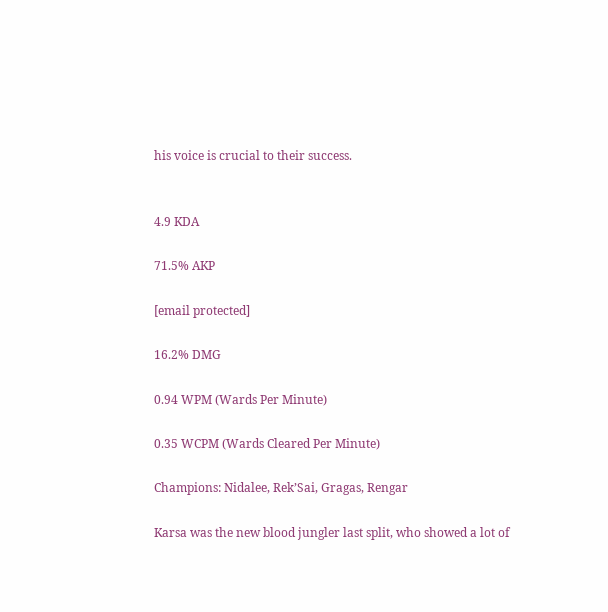his voice is crucial to their success.


4.9 KDA

71.5% AKP

[email protected]

16.2% DMG

0.94 WPM (Wards Per Minute)

0.35 WCPM (Wards Cleared Per Minute)

Champions: Nidalee, Rek’Sai, Gragas, Rengar

Karsa was the new blood jungler last split, who showed a lot of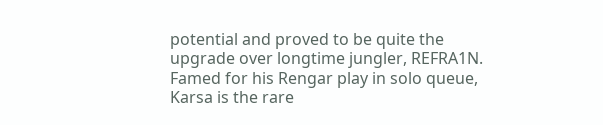potential and proved to be quite the upgrade over longtime jungler, REFRA1N. Famed for his Rengar play in solo queue, Karsa is the rare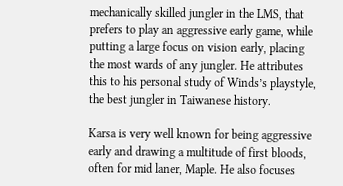mechanically skilled jungler in the LMS, that prefers to play an aggressive early game, while putting a large focus on vision early, placing the most wards of any jungler. He attributes this to his personal study of Winds’s playstyle, the best jungler in Taiwanese history.

Karsa is very well known for being aggressive early and drawing a multitude of first bloods, often for mid laner, Maple. He also focuses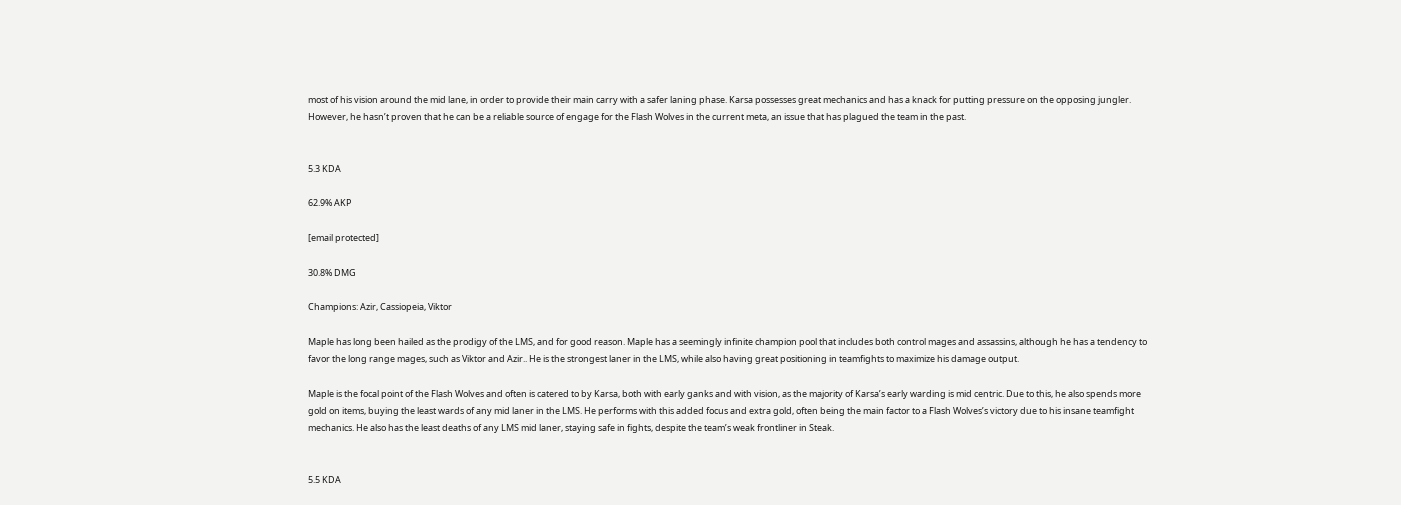most of his vision around the mid lane, in order to provide their main carry with a safer laning phase. Karsa possesses great mechanics and has a knack for putting pressure on the opposing jungler. However, he hasn’t proven that he can be a reliable source of engage for the Flash Wolves in the current meta, an issue that has plagued the team in the past.


5.3 KDA

62.9% AKP

[email protected]

30.8% DMG

Champions: Azir, Cassiopeia, Viktor

Maple has long been hailed as the prodigy of the LMS, and for good reason. Maple has a seemingly infinite champion pool that includes both control mages and assassins, although he has a tendency to favor the long range mages, such as Viktor and Azir.. He is the strongest laner in the LMS, while also having great positioning in teamfights to maximize his damage output.

Maple is the focal point of the Flash Wolves and often is catered to by Karsa, both with early ganks and with vision, as the majority of Karsa’s early warding is mid centric. Due to this, he also spends more gold on items, buying the least wards of any mid laner in the LMS. He performs with this added focus and extra gold, often being the main factor to a Flash Wolves’s victory due to his insane teamfight mechanics. He also has the least deaths of any LMS mid laner, staying safe in fights, despite the team’s weak frontliner in Steak.


5.5 KDA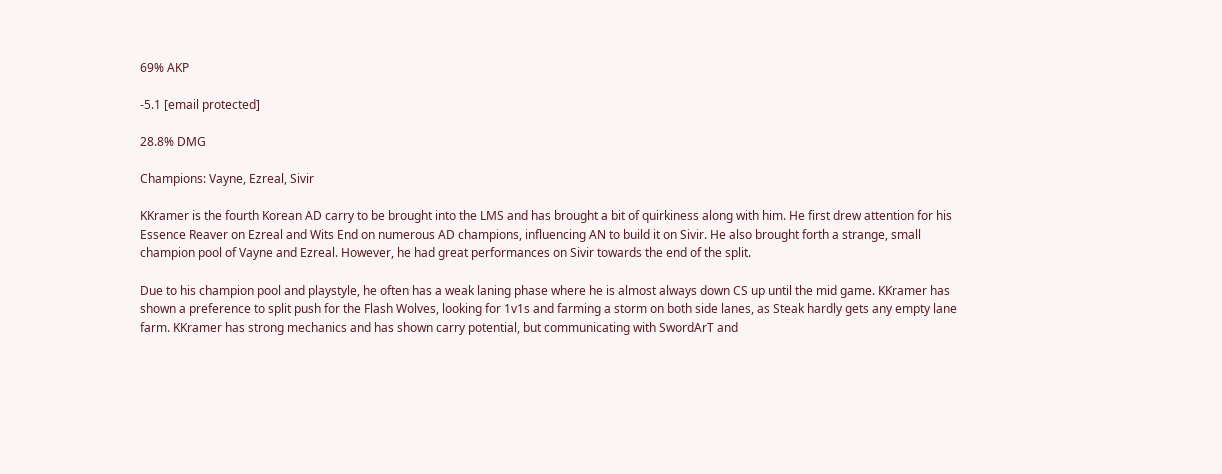69% AKP

-5.1 [email protected]

28.8% DMG

Champions: Vayne, Ezreal, Sivir

KKramer is the fourth Korean AD carry to be brought into the LMS and has brought a bit of quirkiness along with him. He first drew attention for his Essence Reaver on Ezreal and Wits End on numerous AD champions, influencing AN to build it on Sivir. He also brought forth a strange, small champion pool of Vayne and Ezreal. However, he had great performances on Sivir towards the end of the split.

Due to his champion pool and playstyle, he often has a weak laning phase where he is almost always down CS up until the mid game. KKramer has shown a preference to split push for the Flash Wolves, looking for 1v1s and farming a storm on both side lanes, as Steak hardly gets any empty lane farm. KKramer has strong mechanics and has shown carry potential, but communicating with SwordArT and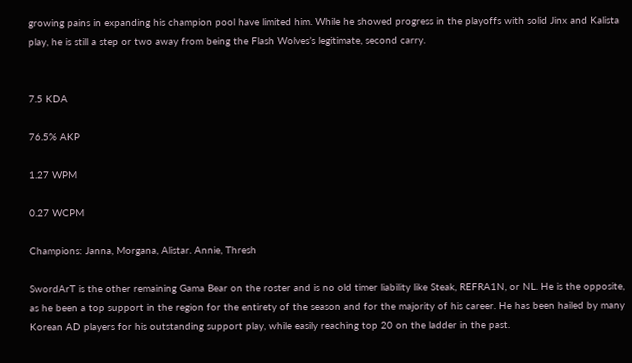growing pains in expanding his champion pool have limited him. While he showed progress in the playoffs with solid Jinx and Kalista play, he is still a step or two away from being the Flash Wolves’s legitimate, second carry.


7.5 KDA

76.5% AKP

1.27 WPM

0.27 WCPM

Champions: Janna, Morgana, Alistar. Annie, Thresh

SwordArT is the other remaining Gama Bear on the roster and is no old timer liability like Steak, REFRA1N, or NL. He is the opposite, as he been a top support in the region for the entirety of the season and for the majority of his career. He has been hailed by many Korean AD players for his outstanding support play, while easily reaching top 20 on the ladder in the past.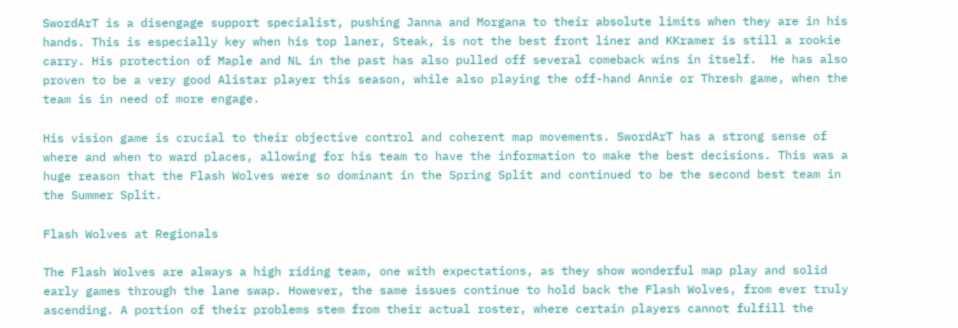SwordArT is a disengage support specialist, pushing Janna and Morgana to their absolute limits when they are in his hands. This is especially key when his top laner, Steak, is not the best front liner and KKramer is still a rookie carry. His protection of Maple and NL in the past has also pulled off several comeback wins in itself.  He has also proven to be a very good Alistar player this season, while also playing the off-hand Annie or Thresh game, when the team is in need of more engage.

His vision game is crucial to their objective control and coherent map movements. SwordArT has a strong sense of where and when to ward places, allowing for his team to have the information to make the best decisions. This was a huge reason that the Flash Wolves were so dominant in the Spring Split and continued to be the second best team in the Summer Split.

Flash Wolves at Regionals

The Flash Wolves are always a high riding team, one with expectations, as they show wonderful map play and solid early games through the lane swap. However, the same issues continue to hold back the Flash Wolves, from ever truly ascending. A portion of their problems stem from their actual roster, where certain players cannot fulfill the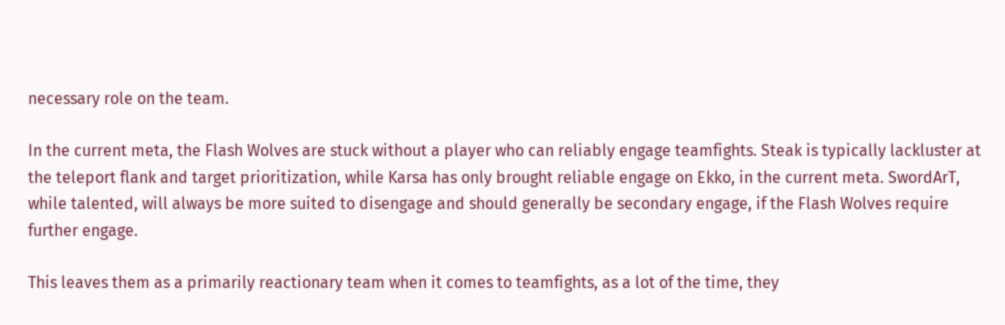necessary role on the team.

In the current meta, the Flash Wolves are stuck without a player who can reliably engage teamfights. Steak is typically lackluster at the teleport flank and target prioritization, while Karsa has only brought reliable engage on Ekko, in the current meta. SwordArT, while talented, will always be more suited to disengage and should generally be secondary engage, if the Flash Wolves require further engage.

This leaves them as a primarily reactionary team when it comes to teamfights, as a lot of the time, they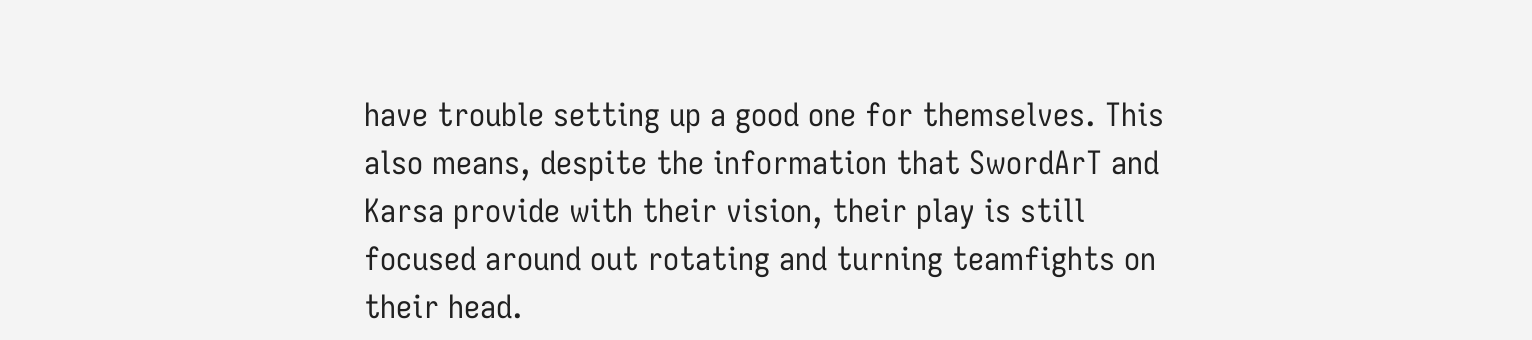have trouble setting up a good one for themselves. This also means, despite the information that SwordArT and Karsa provide with their vision, their play is still focused around out rotating and turning teamfights on their head.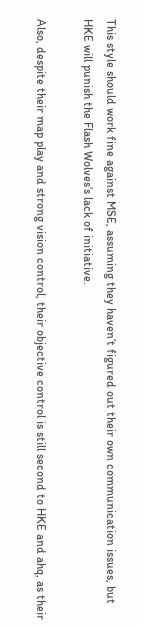This style should work fine against MSE, assuming they haven’t figured out their own communication issues, but HKE will punish the Flash Wolves’s lack of initiative.

Also, despite their map play and strong vision control, their objective control is still second to HKE and ahq, as their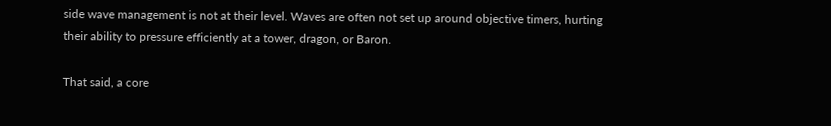side wave management is not at their level. Waves are often not set up around objective timers, hurting their ability to pressure efficiently at a tower, dragon, or Baron.

That said, a core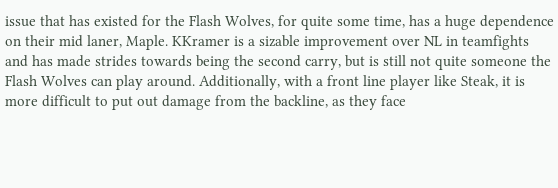issue that has existed for the Flash Wolves, for quite some time, has a huge dependence on their mid laner, Maple. KKramer is a sizable improvement over NL in teamfights and has made strides towards being the second carry, but is still not quite someone the Flash Wolves can play around. Additionally, with a front line player like Steak, it is more difficult to put out damage from the backline, as they face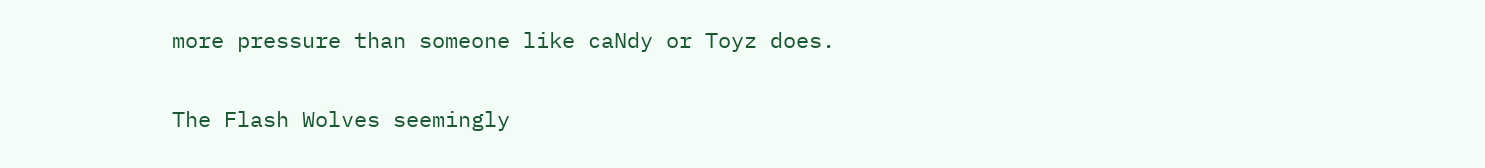more pressure than someone like caNdy or Toyz does.

The Flash Wolves seemingly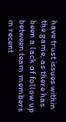have trust issues within the game, as there has been a lack of follow up between team members in recent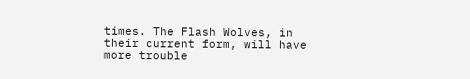times. The Flash Wolves, in their current form, will have more trouble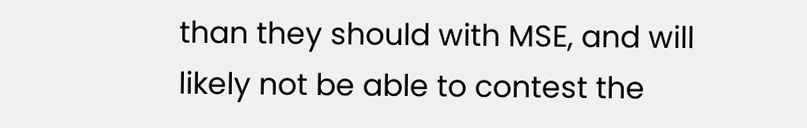than they should with MSE, and will likely not be able to contest the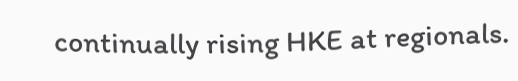continually rising HKE at regionals.